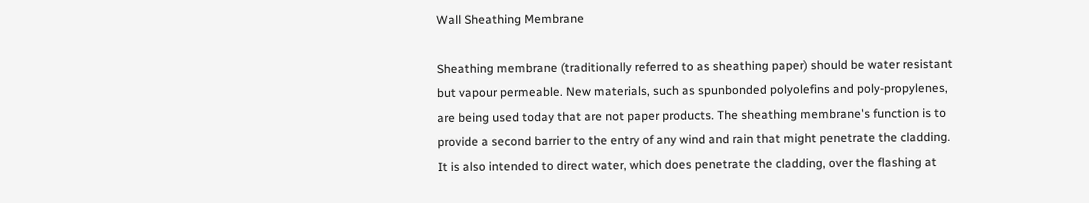Wall Sheathing Membrane

Sheathing membrane (traditionally referred to as sheathing paper) should be water resistant but vapour permeable. New materials, such as spunbonded polyolefins and poly-propylenes, are being used today that are not paper products. The sheathing membrane's function is to provide a second barrier to the entry of any wind and rain that might penetrate the cladding. It is also intended to direct water, which does penetrate the cladding, over the flashing at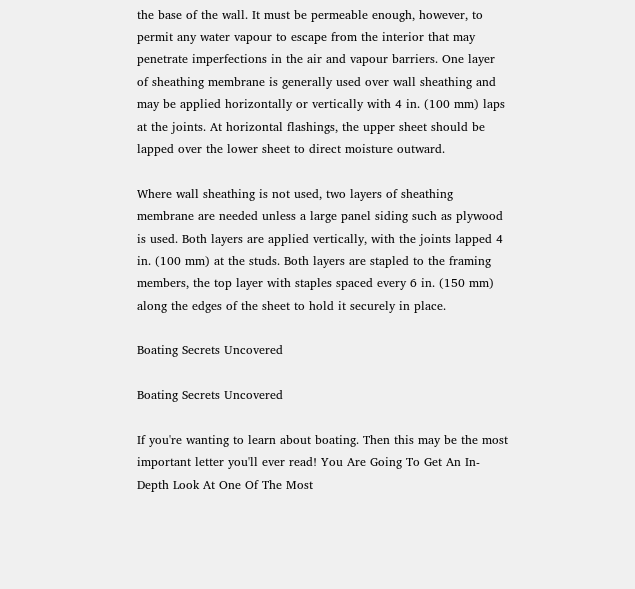the base of the wall. It must be permeable enough, however, to permit any water vapour to escape from the interior that may penetrate imperfections in the air and vapour barriers. One layer of sheathing membrane is generally used over wall sheathing and may be applied horizontally or vertically with 4 in. (100 mm) laps at the joints. At horizontal flashings, the upper sheet should be lapped over the lower sheet to direct moisture outward.

Where wall sheathing is not used, two layers of sheathing membrane are needed unless a large panel siding such as plywood is used. Both layers are applied vertically, with the joints lapped 4 in. (100 mm) at the studs. Both layers are stapled to the framing members, the top layer with staples spaced every 6 in. (150 mm) along the edges of the sheet to hold it securely in place.

Boating Secrets Uncovered

Boating Secrets Uncovered

If you're wanting to learn about boating. Then this may be the most important letter you'll ever read! You Are Going To Get An In-Depth Look At One Of The Most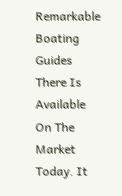Remarkable Boating Guides There Is Available On The Market Today. It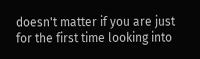doesn't matter if you are just for the first time looking into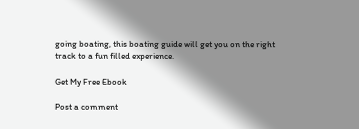going boating, this boating guide will get you on the right track to a fun filled experience.

Get My Free Ebook

Post a comment